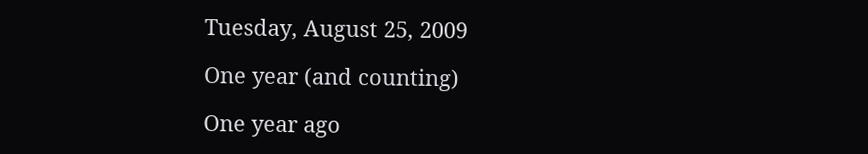Tuesday, August 25, 2009

One year (and counting)

One year ago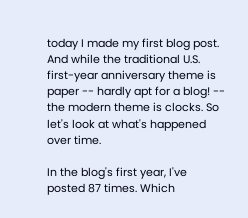today I made my first blog post. And while the traditional U.S. first-year anniversary theme is paper -- hardly apt for a blog! -- the modern theme is clocks. So let's look at what's happened over time.

In the blog's first year, I've posted 87 times. Which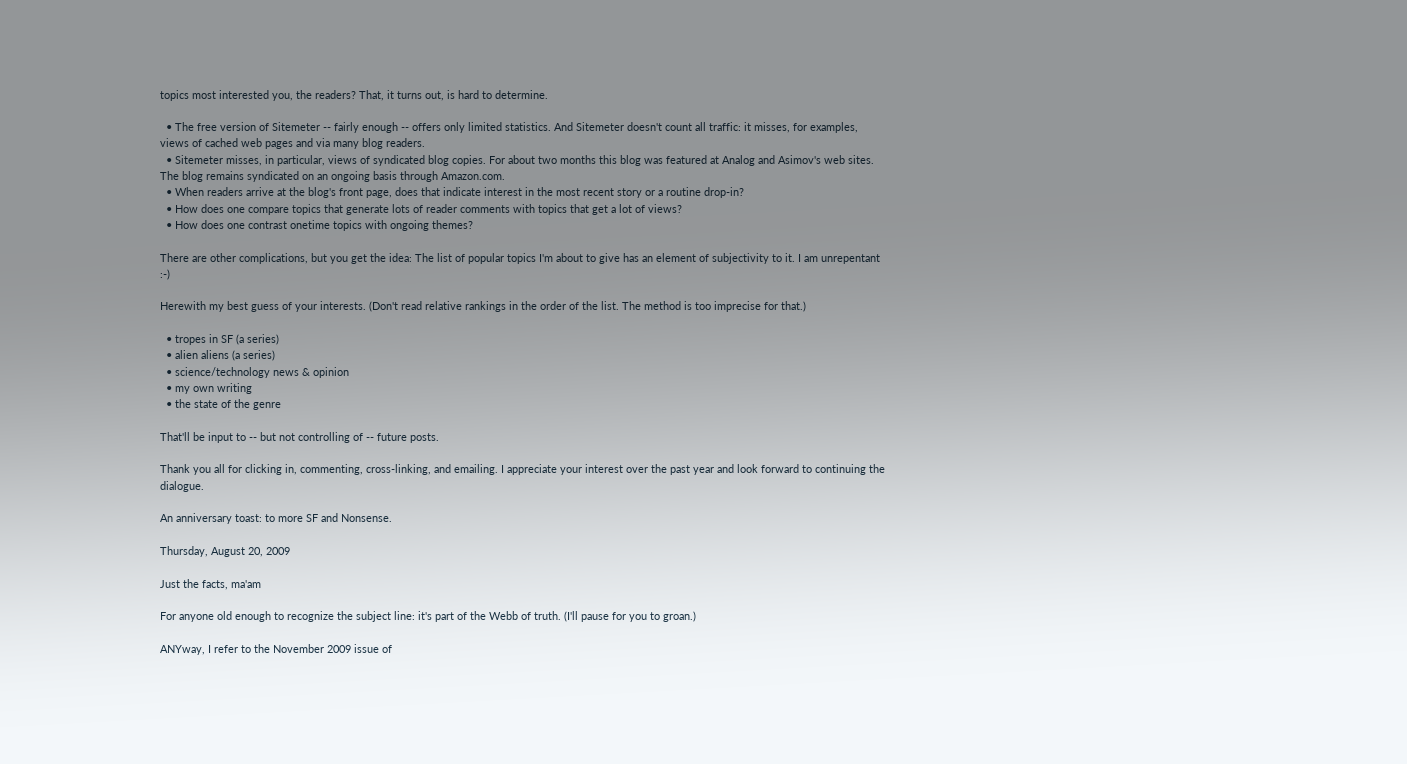topics most interested you, the readers? That, it turns out, is hard to determine.

  • The free version of Sitemeter -- fairly enough -- offers only limited statistics. And Sitemeter doesn't count all traffic: it misses, for examples, views of cached web pages and via many blog readers.
  • Sitemeter misses, in particular, views of syndicated blog copies. For about two months this blog was featured at Analog and Asimov's web sites. The blog remains syndicated on an ongoing basis through Amazon.com.
  • When readers arrive at the blog's front page, does that indicate interest in the most recent story or a routine drop-in?
  • How does one compare topics that generate lots of reader comments with topics that get a lot of views?
  • How does one contrast onetime topics with ongoing themes?

There are other complications, but you get the idea: The list of popular topics I'm about to give has an element of subjectivity to it. I am unrepentant :-)

Herewith my best guess of your interests. (Don't read relative rankings in the order of the list. The method is too imprecise for that.)

  • tropes in SF (a series)
  • alien aliens (a series)
  • science/technology news & opinion
  • my own writing
  • the state of the genre

That'll be input to -- but not controlling of -- future posts.

Thank you all for clicking in, commenting, cross-linking, and emailing. I appreciate your interest over the past year and look forward to continuing the dialogue.

An anniversary toast: to more SF and Nonsense.

Thursday, August 20, 2009

Just the facts, ma'am

For anyone old enough to recognize the subject line: it's part of the Webb of truth. (I'll pause for you to groan.)

ANYway, I refer to the November 2009 issue of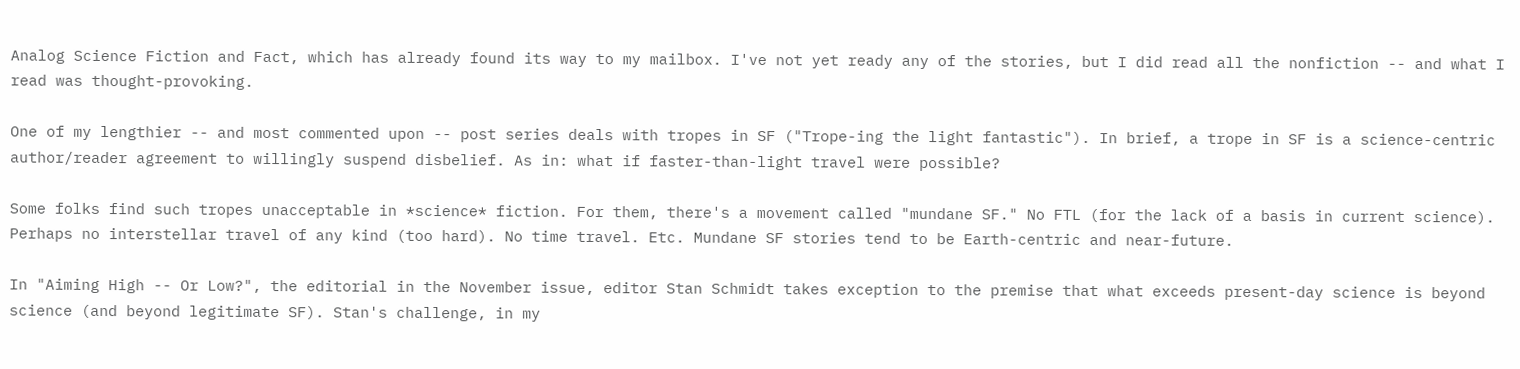Analog Science Fiction and Fact, which has already found its way to my mailbox. I've not yet ready any of the stories, but I did read all the nonfiction -- and what I read was thought-provoking.

One of my lengthier -- and most commented upon -- post series deals with tropes in SF ("Trope-ing the light fantastic"). In brief, a trope in SF is a science-centric author/reader agreement to willingly suspend disbelief. As in: what if faster-than-light travel were possible?

Some folks find such tropes unacceptable in *science* fiction. For them, there's a movement called "mundane SF." No FTL (for the lack of a basis in current science). Perhaps no interstellar travel of any kind (too hard). No time travel. Etc. Mundane SF stories tend to be Earth-centric and near-future.

In "Aiming High -- Or Low?", the editorial in the November issue, editor Stan Schmidt takes exception to the premise that what exceeds present-day science is beyond science (and beyond legitimate SF). Stan's challenge, in my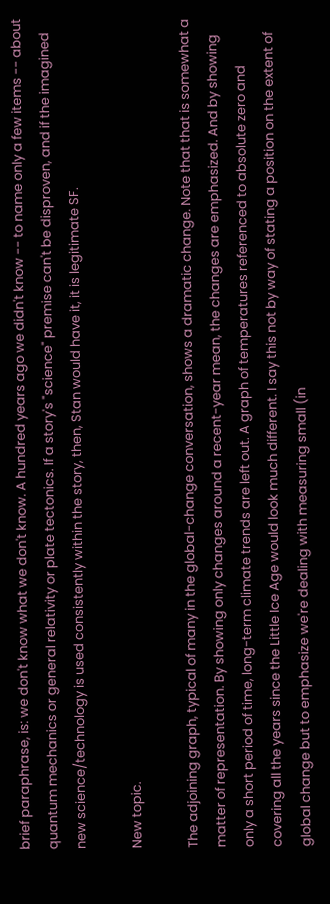brief paraphrase, is: we don't know what we don't know. A hundred years ago we didn't know -- to name only a few items -- about quantum mechanics or general relativity or plate tectonics. If a story's "science" premise can't be disproven, and if the imagined new science/technology is used consistently within the story, then, Stan would have it, it is legitimate SF.

New topic.

The adjoining graph, typical of many in the global-change conversation, shows a dramatic change. Note that that is somewhat a matter of representation. By showing only changes around a recent-year mean, the changes are emphasized. And by showing only a short period of time, long-term climate trends are left out. A graph of temperatures referenced to absolute zero and covering all the years since the Little Ice Age would look much different. I say this not by way of stating a position on the extent of global change but to emphasize we're dealing with measuring small (in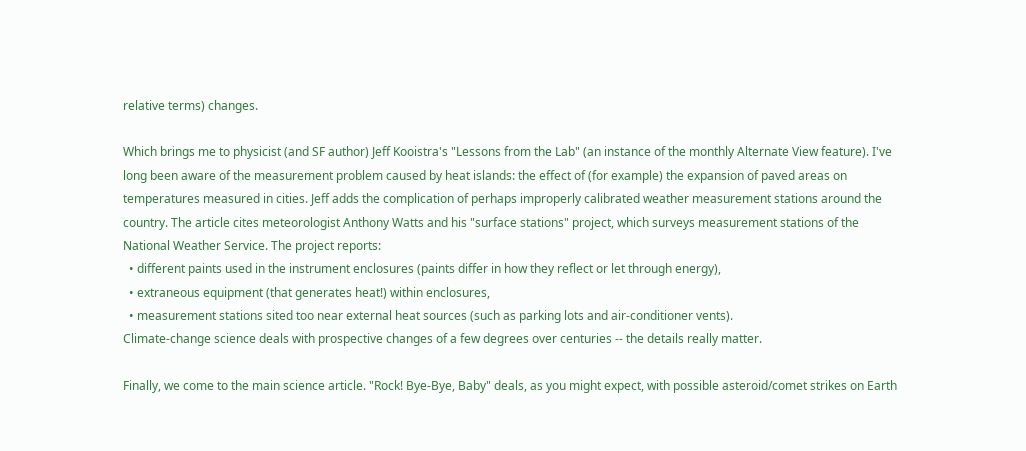relative terms) changes.

Which brings me to physicist (and SF author) Jeff Kooistra's "Lessons from the Lab" (an instance of the monthly Alternate View feature). I've long been aware of the measurement problem caused by heat islands: the effect of (for example) the expansion of paved areas on temperatures measured in cities. Jeff adds the complication of perhaps improperly calibrated weather measurement stations around the country. The article cites meteorologist Anthony Watts and his "surface stations" project, which surveys measurement stations of the National Weather Service. The project reports:
  • different paints used in the instrument enclosures (paints differ in how they reflect or let through energy),
  • extraneous equipment (that generates heat!) within enclosures,
  • measurement stations sited too near external heat sources (such as parking lots and air-conditioner vents).
Climate-change science deals with prospective changes of a few degrees over centuries -- the details really matter.

Finally, we come to the main science article. "Rock! Bye-Bye, Baby" deals, as you might expect, with possible asteroid/comet strikes on Earth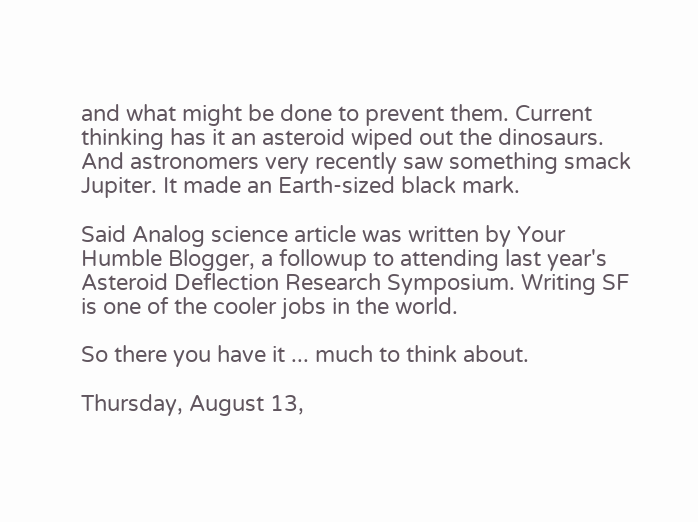and what might be done to prevent them. Current thinking has it an asteroid wiped out the dinosaurs. And astronomers very recently saw something smack Jupiter. It made an Earth-sized black mark.

Said Analog science article was written by Your Humble Blogger, a followup to attending last year's Asteroid Deflection Research Symposium. Writing SF is one of the cooler jobs in the world.

So there you have it ... much to think about.

Thursday, August 13,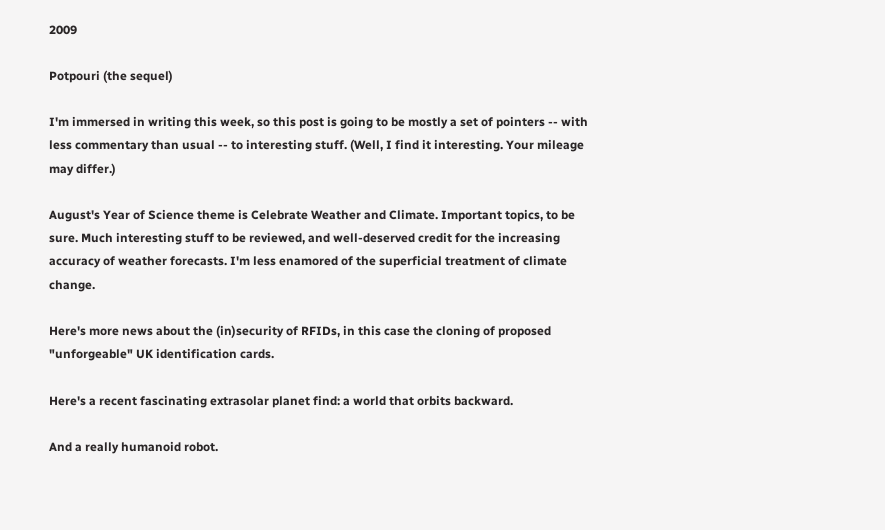2009

Potpouri (the sequel)

I'm immersed in writing this week, so this post is going to be mostly a set of pointers -- with less commentary than usual -- to interesting stuff. (Well, I find it interesting. Your mileage may differ.)

August's Year of Science theme is Celebrate Weather and Climate. Important topics, to be sure. Much interesting stuff to be reviewed, and well-deserved credit for the increasing accuracy of weather forecasts. I'm less enamored of the superficial treatment of climate change.

Here's more news about the (in)security of RFIDs, in this case the cloning of proposed "unforgeable" UK identification cards.

Here's a recent fascinating extrasolar planet find: a world that orbits backward.

And a really humanoid robot.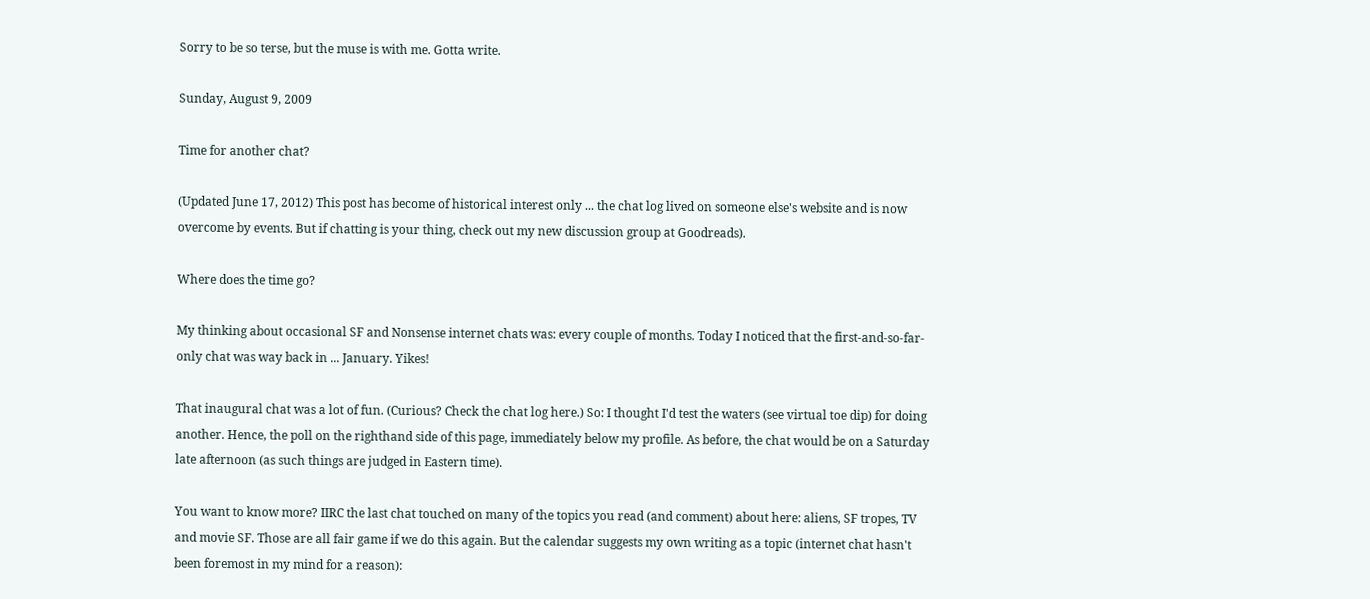Sorry to be so terse, but the muse is with me. Gotta write.

Sunday, August 9, 2009

Time for another chat?

(Updated June 17, 2012) This post has become of historical interest only ... the chat log lived on someone else's website and is now overcome by events. But if chatting is your thing, check out my new discussion group at Goodreads).

Where does the time go?

My thinking about occasional SF and Nonsense internet chats was: every couple of months. Today I noticed that the first-and-so-far-only chat was way back in ... January. Yikes!

That inaugural chat was a lot of fun. (Curious? Check the chat log here.) So: I thought I'd test the waters (see virtual toe dip) for doing another. Hence, the poll on the righthand side of this page, immediately below my profile. As before, the chat would be on a Saturday late afternoon (as such things are judged in Eastern time).

You want to know more? IIRC the last chat touched on many of the topics you read (and comment) about here: aliens, SF tropes, TV and movie SF. Those are all fair game if we do this again. But the calendar suggests my own writing as a topic (internet chat hasn't been foremost in my mind for a reason):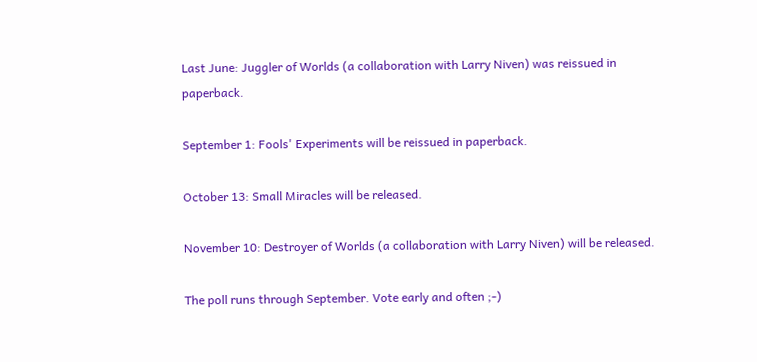Last June: Juggler of Worlds (a collaboration with Larry Niven) was reissued in paperback.

September 1: Fools' Experiments will be reissued in paperback.

October 13: Small Miracles will be released.

November 10: Destroyer of Worlds (a collaboration with Larry Niven) will be released.

The poll runs through September. Vote early and often ;-)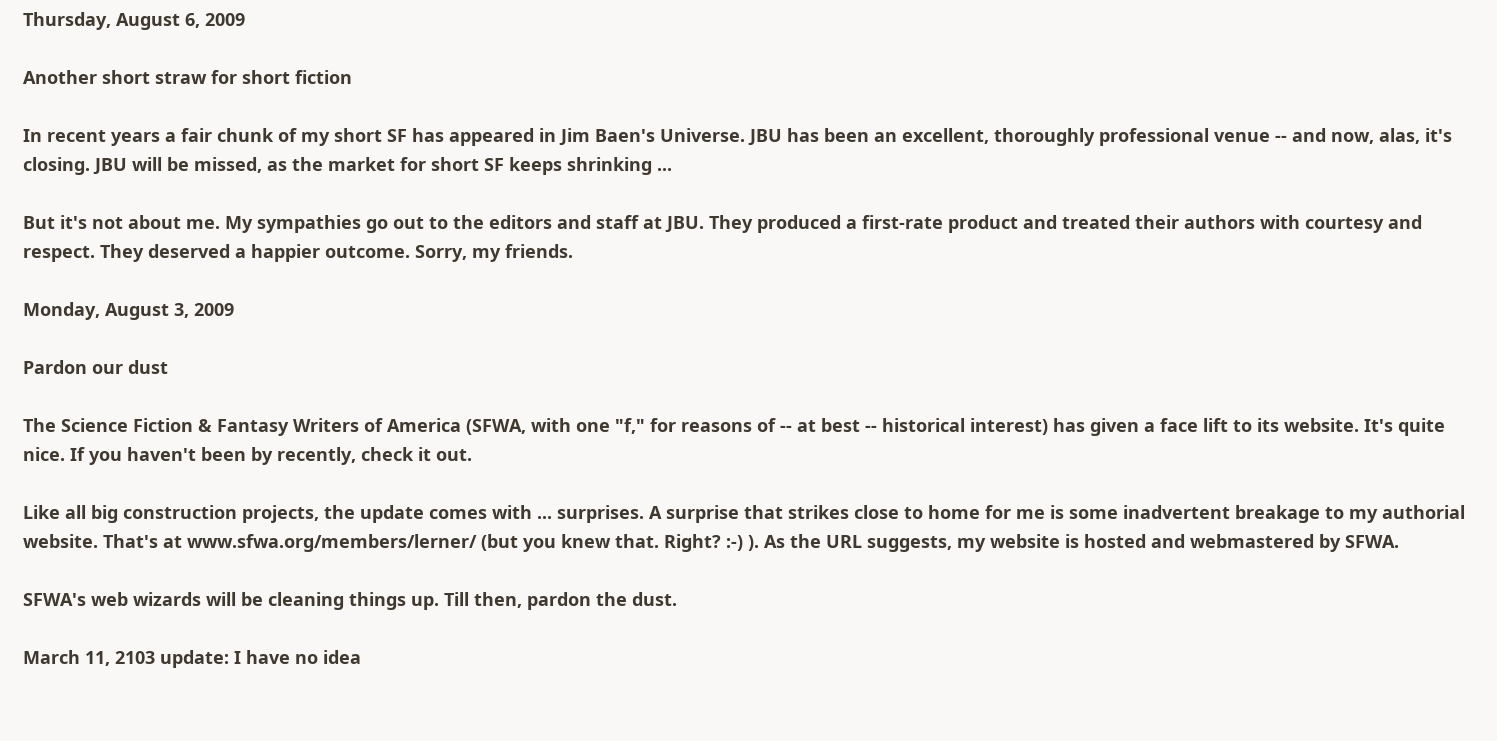Thursday, August 6, 2009

Another short straw for short fiction

In recent years a fair chunk of my short SF has appeared in Jim Baen's Universe. JBU has been an excellent, thoroughly professional venue -- and now, alas, it's closing. JBU will be missed, as the market for short SF keeps shrinking ...

But it's not about me. My sympathies go out to the editors and staff at JBU. They produced a first-rate product and treated their authors with courtesy and respect. They deserved a happier outcome. Sorry, my friends.

Monday, August 3, 2009

Pardon our dust

The Science Fiction & Fantasy Writers of America (SFWA, with one "f," for reasons of -- at best -- historical interest) has given a face lift to its website. It's quite nice. If you haven't been by recently, check it out.

Like all big construction projects, the update comes with ... surprises. A surprise that strikes close to home for me is some inadvertent breakage to my authorial website. That's at www.sfwa.org/members/lerner/ (but you knew that. Right? :-) ). As the URL suggests, my website is hosted and webmastered by SFWA.

SFWA's web wizards will be cleaning things up. Till then, pardon the dust.

March 11, 2103 update: I have no idea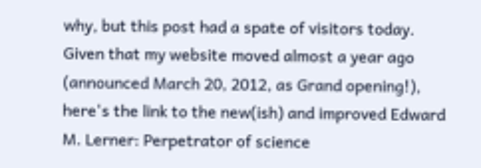why, but this post had a spate of visitors today. Given that my website moved almost a year ago (announced March 20, 2012, as Grand opening!), here's the link to the new(ish) and improved Edward M. Lerner: Perpetrator of science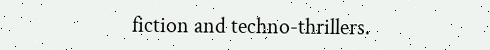fiction and techno-thrillers.